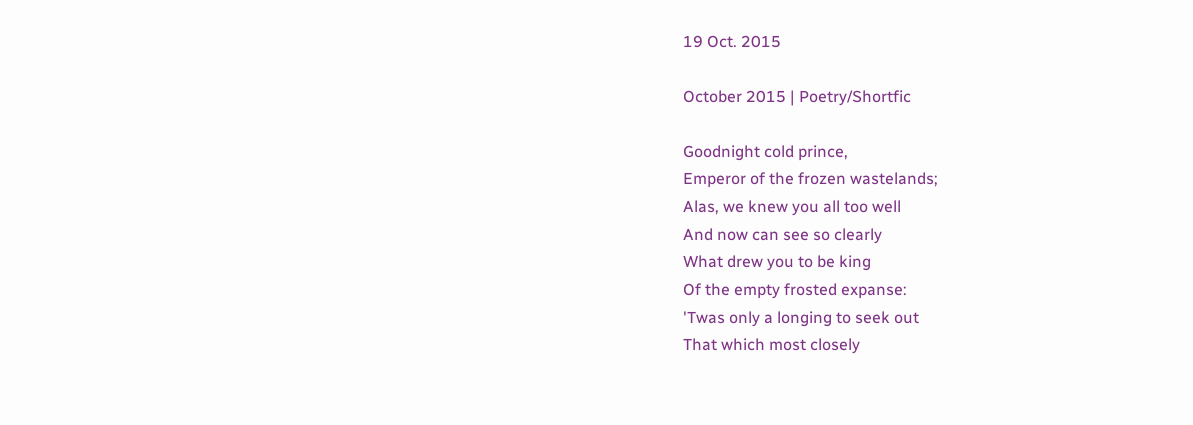19 Oct. 2015

October 2015 | Poetry/Shortfic

Goodnight cold prince,
Emperor of the frozen wastelands;
Alas, we knew you all too well
And now can see so clearly
What drew you to be king
Of the empty frosted expanse:
'Twas only a longing to seek out
That which most closely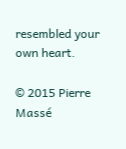resembled your own heart.

© 2015 Pierre Massé